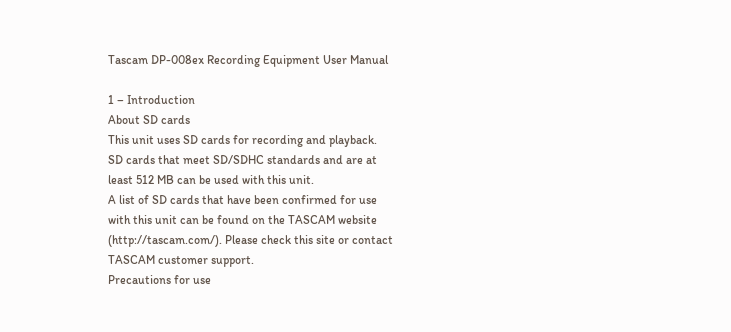Tascam DP-008ex Recording Equipment User Manual

1 – Introduction
About SD cards
This unit uses SD cards for recording and playback.
SD cards that meet SD/SDHC standards and are at
least 512 MB can be used with this unit.
A list of SD cards that have been confirmed for use
with this unit can be found on the TASCAM website
(http://tascam.com/). Please check this site or contact
TASCAM customer support.
Precautions for use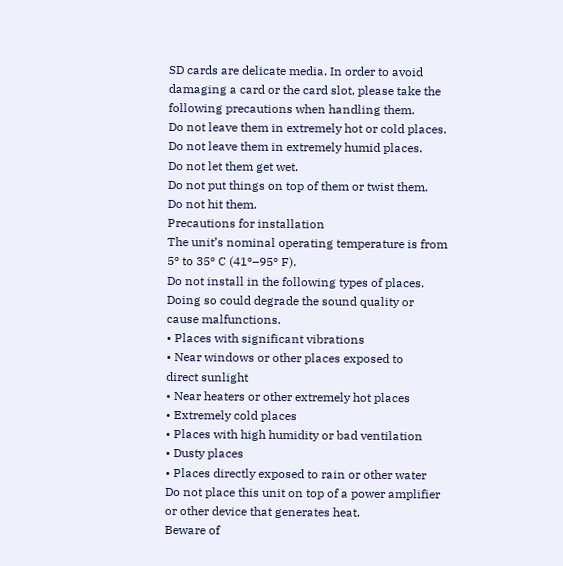SD cards are delicate media. In order to avoid
damaging a card or the card slot, please take the
following precautions when handling them.
Do not leave them in extremely hot or cold places.
Do not leave them in extremely humid places.
Do not let them get wet.
Do not put things on top of them or twist them.
Do not hit them.
Precautions for installation
The unit’s nominal operating temperature is from
5º to 35º C (41º–95º F).
Do not install in the following types of places.
Doing so could degrade the sound quality or
cause malfunctions.
• Places with significant vibrations
• Near windows or other places exposed to
direct sunlight
• Near heaters or other extremely hot places
• Extremely cold places
• Places with high humidity or bad ventilation
• Dusty places
• Places directly exposed to rain or other water
Do not place this unit on top of a power amplifier
or other device that generates heat.
Beware of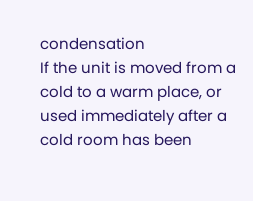condensation
If the unit is moved from a cold to a warm place, or
used immediately after a cold room has been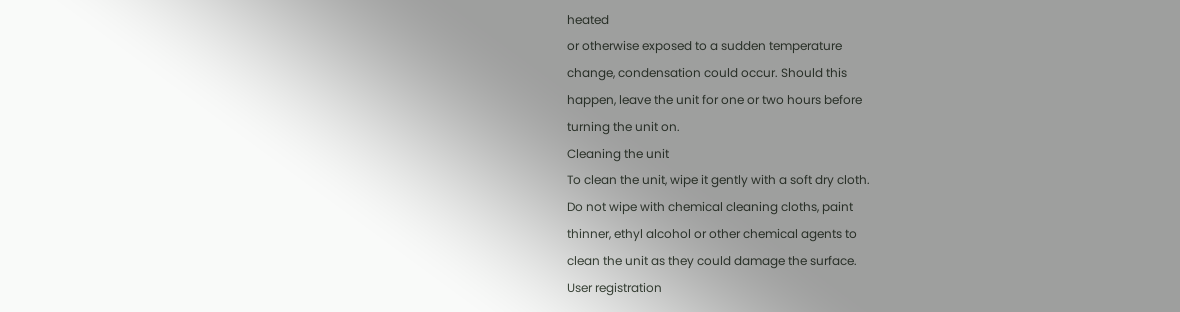heated
or otherwise exposed to a sudden temperature
change, condensation could occur. Should this
happen, leave the unit for one or two hours before
turning the unit on.
Cleaning the unit
To clean the unit, wipe it gently with a soft dry cloth.
Do not wipe with chemical cleaning cloths, paint
thinner, ethyl alcohol or other chemical agents to
clean the unit as they could damage the surface.
User registration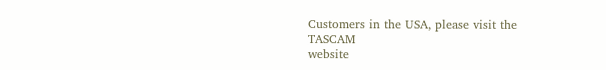Customers in the USA, please visit the TASCAM
website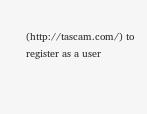(http://tascam.com/) to register as a user